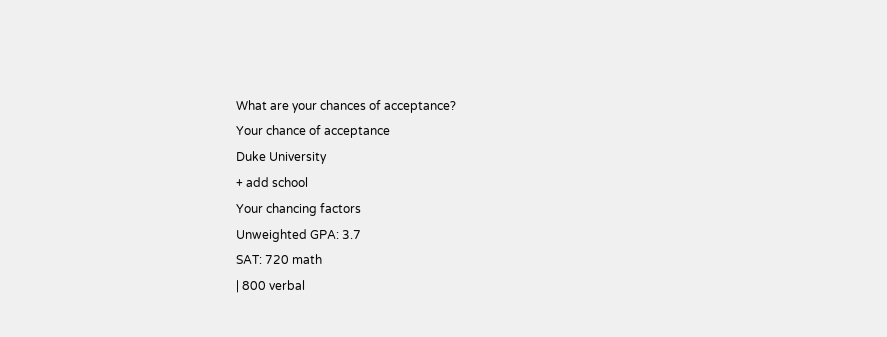What are your chances of acceptance?
Your chance of acceptance
Duke University
+ add school
Your chancing factors
Unweighted GPA: 3.7
SAT: 720 math
| 800 verbal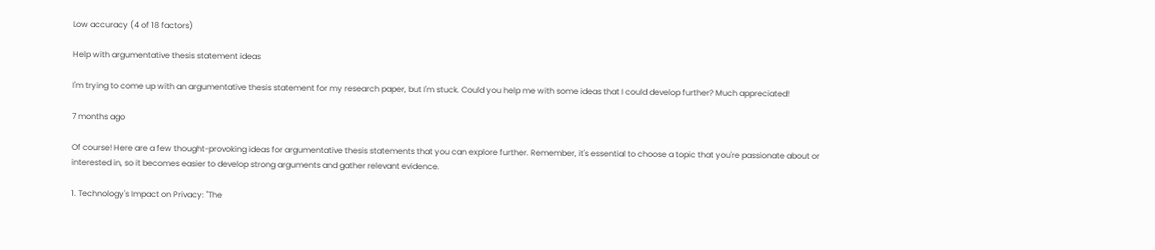Low accuracy (4 of 18 factors)

Help with argumentative thesis statement ideas

I'm trying to come up with an argumentative thesis statement for my research paper, but I'm stuck. Could you help me with some ideas that I could develop further? Much appreciated!

7 months ago

Of course! Here are a few thought-provoking ideas for argumentative thesis statements that you can explore further. Remember, it's essential to choose a topic that you're passionate about or interested in, so it becomes easier to develop strong arguments and gather relevant evidence.

1. Technology's Impact on Privacy: "The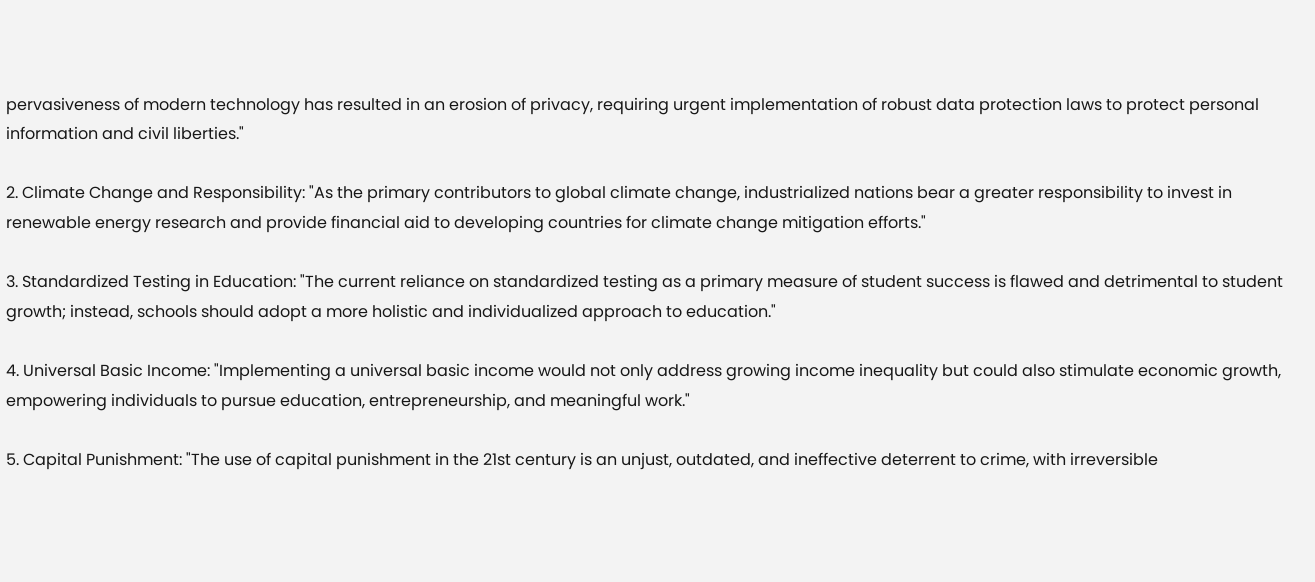pervasiveness of modern technology has resulted in an erosion of privacy, requiring urgent implementation of robust data protection laws to protect personal information and civil liberties."

2. Climate Change and Responsibility: "As the primary contributors to global climate change, industrialized nations bear a greater responsibility to invest in renewable energy research and provide financial aid to developing countries for climate change mitigation efforts."

3. Standardized Testing in Education: "The current reliance on standardized testing as a primary measure of student success is flawed and detrimental to student growth; instead, schools should adopt a more holistic and individualized approach to education."

4. Universal Basic Income: "Implementing a universal basic income would not only address growing income inequality but could also stimulate economic growth, empowering individuals to pursue education, entrepreneurship, and meaningful work."

5. Capital Punishment: "The use of capital punishment in the 21st century is an unjust, outdated, and ineffective deterrent to crime, with irreversible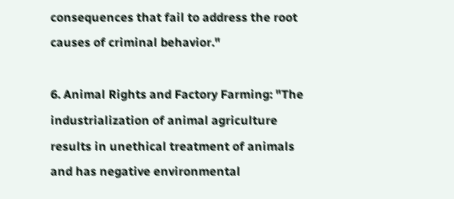consequences that fail to address the root causes of criminal behavior."

6. Animal Rights and Factory Farming: "The industrialization of animal agriculture results in unethical treatment of animals and has negative environmental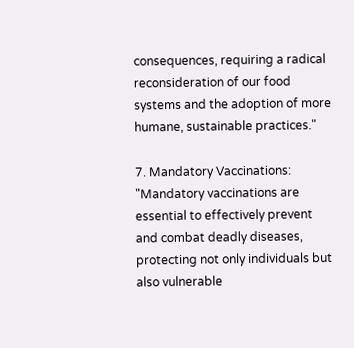consequences, requiring a radical reconsideration of our food systems and the adoption of more humane, sustainable practices."

7. Mandatory Vaccinations: "Mandatory vaccinations are essential to effectively prevent and combat deadly diseases, protecting not only individuals but also vulnerable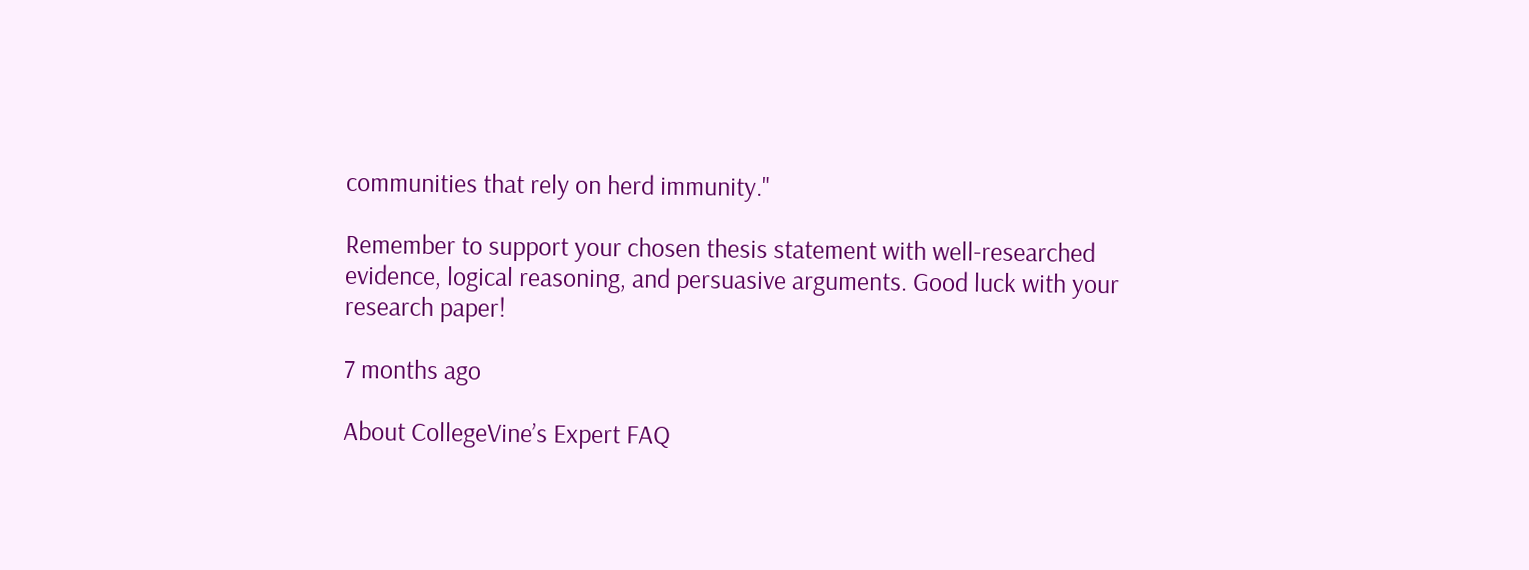communities that rely on herd immunity."

Remember to support your chosen thesis statement with well-researched evidence, logical reasoning, and persuasive arguments. Good luck with your research paper!

7 months ago

About CollegeVine’s Expert FAQ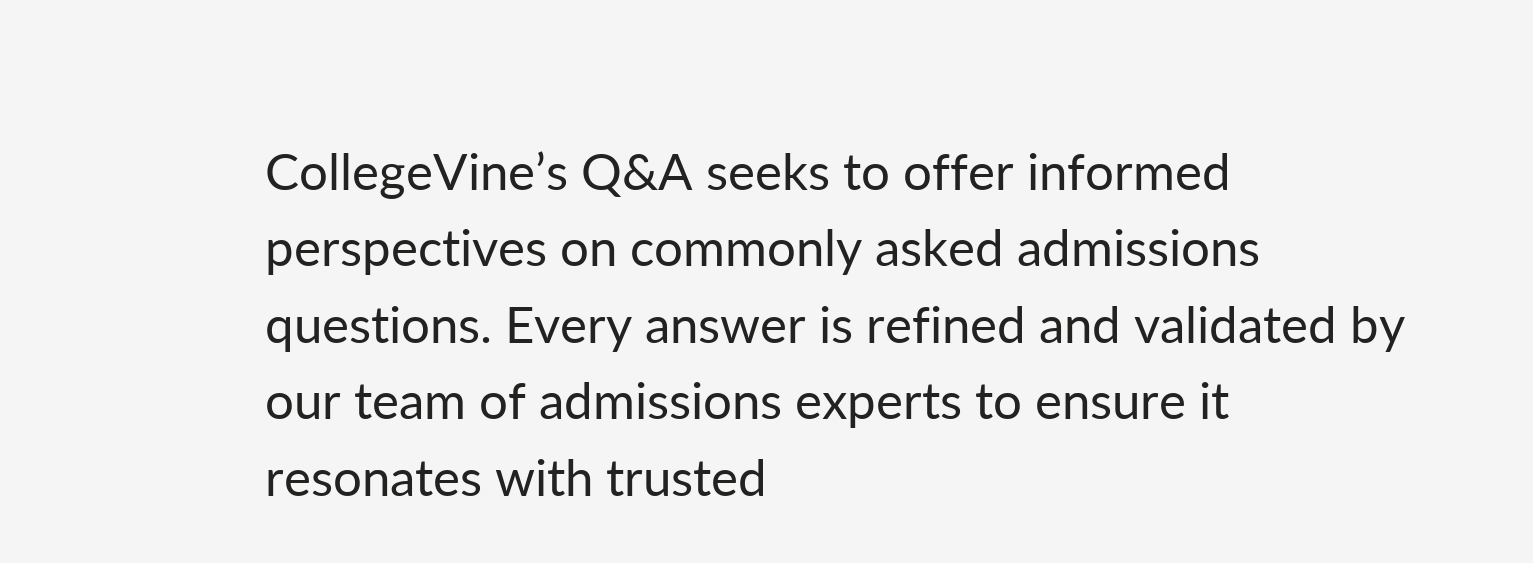CollegeVine’s Q&A seeks to offer informed perspectives on commonly asked admissions questions. Every answer is refined and validated by our team of admissions experts to ensure it resonates with trusted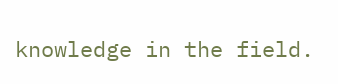knowledge in the field.